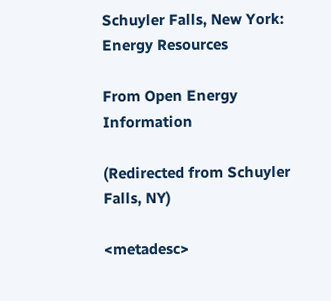Schuyler Falls, New York: Energy Resources

From Open Energy Information

(Redirected from Schuyler Falls, NY)

<metadesc>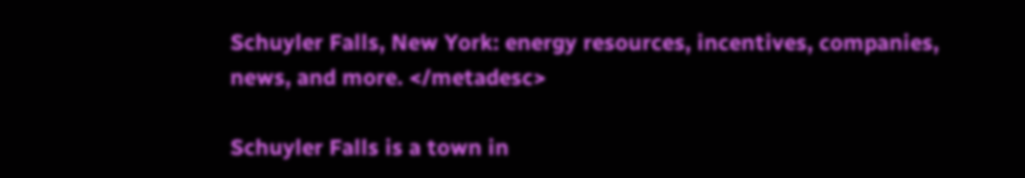Schuyler Falls, New York: energy resources, incentives, companies, news, and more. </metadesc>

Schuyler Falls is a town in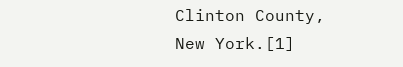Clinton County, New York.[1]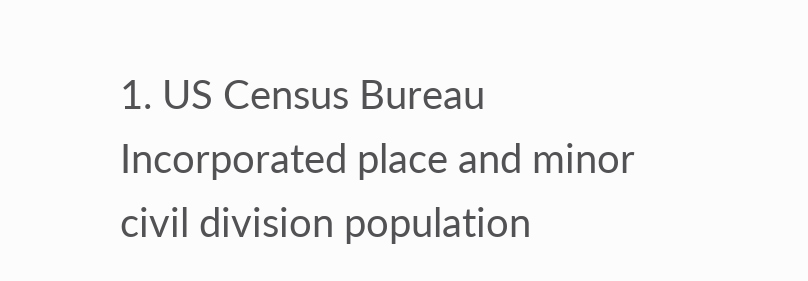1. US Census Bureau Incorporated place and minor civil division population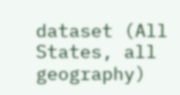dataset (All States, all geography)